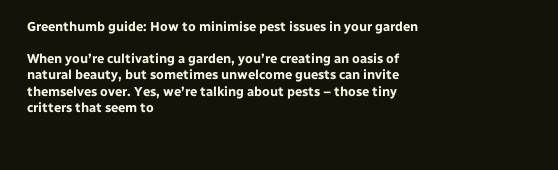Greenthumb guide: How to minimise pest issues in your garden

When you’re cultivating a garden, you’re creating an oasis of natural beauty, but sometimes unwelcome guests can invite themselves over. Yes, we’re talking about pests – those tiny critters that seem to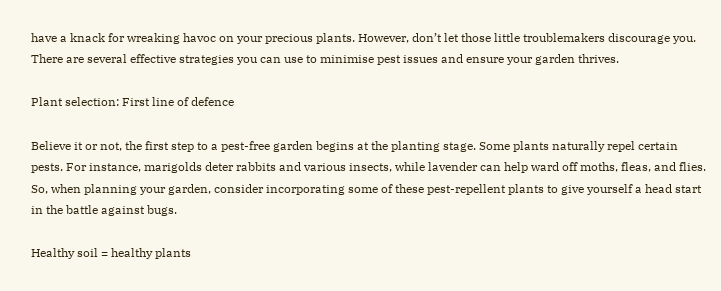have a knack for wreaking havoc on your precious plants. However, don’t let those little troublemakers discourage you. There are several effective strategies you can use to minimise pest issues and ensure your garden thrives.

Plant selection: First line of defence

Believe it or not, the first step to a pest-free garden begins at the planting stage. Some plants naturally repel certain pests. For instance, marigolds deter rabbits and various insects, while lavender can help ward off moths, fleas, and flies. So, when planning your garden, consider incorporating some of these pest-repellent plants to give yourself a head start in the battle against bugs.

Healthy soil = healthy plants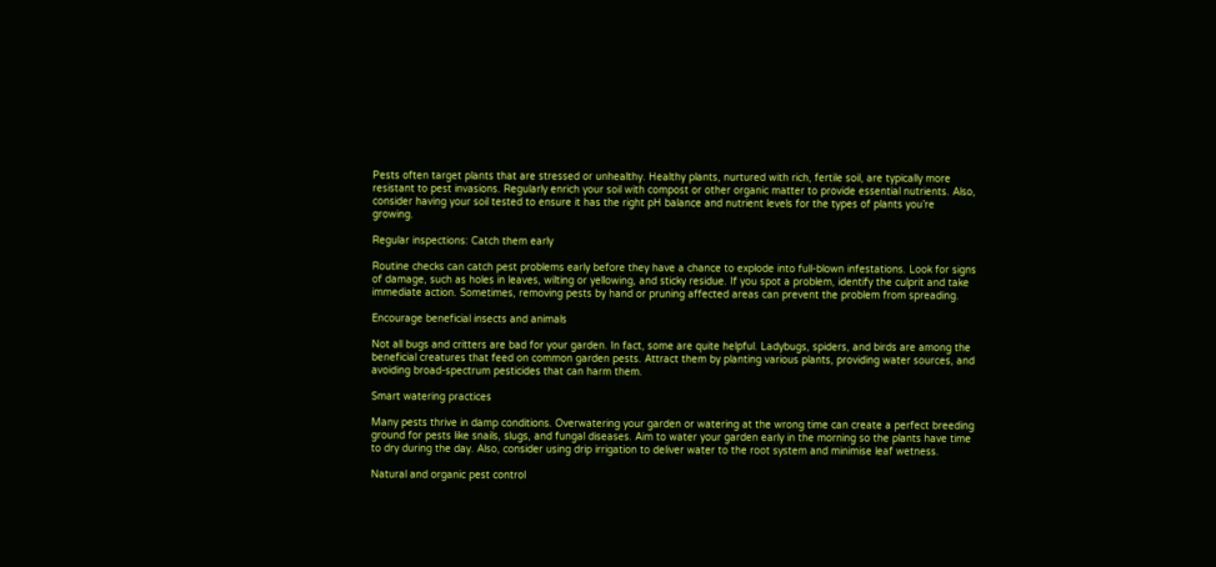Pests often target plants that are stressed or unhealthy. Healthy plants, nurtured with rich, fertile soil, are typically more resistant to pest invasions. Regularly enrich your soil with compost or other organic matter to provide essential nutrients. Also, consider having your soil tested to ensure it has the right pH balance and nutrient levels for the types of plants you’re growing.

Regular inspections: Catch them early

Routine checks can catch pest problems early before they have a chance to explode into full-blown infestations. Look for signs of damage, such as holes in leaves, wilting or yellowing, and sticky residue. If you spot a problem, identify the culprit and take immediate action. Sometimes, removing pests by hand or pruning affected areas can prevent the problem from spreading.

Encourage beneficial insects and animals

Not all bugs and critters are bad for your garden. In fact, some are quite helpful. Ladybugs, spiders, and birds are among the beneficial creatures that feed on common garden pests. Attract them by planting various plants, providing water sources, and avoiding broad-spectrum pesticides that can harm them.

Smart watering practices

Many pests thrive in damp conditions. Overwatering your garden or watering at the wrong time can create a perfect breeding ground for pests like snails, slugs, and fungal diseases. Aim to water your garden early in the morning so the plants have time to dry during the day. Also, consider using drip irrigation to deliver water to the root system and minimise leaf wetness.

Natural and organic pest control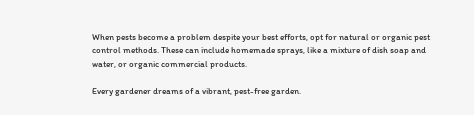When pests become a problem despite your best efforts, opt for natural or organic pest control methods. These can include homemade sprays, like a mixture of dish soap and water, or organic commercial products.

Every gardener dreams of a vibrant, pest-free garden.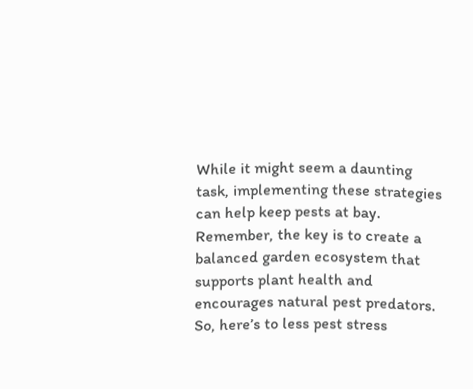While it might seem a daunting task, implementing these strategies can help keep pests at bay. Remember, the key is to create a balanced garden ecosystem that supports plant health and encourages natural pest predators. So, here’s to less pest stress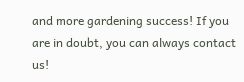and more gardening success! If you are in doubt, you can always contact us!